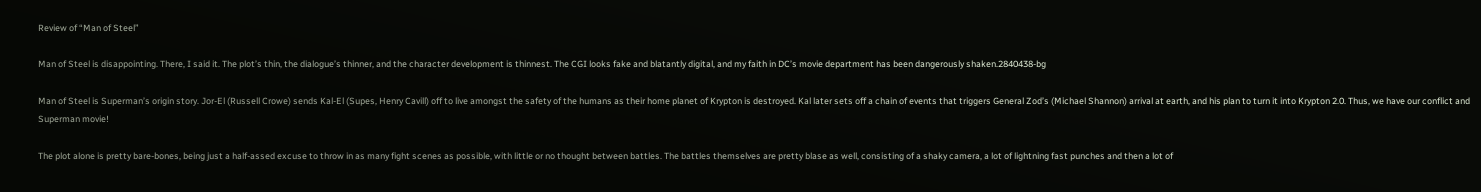Review of “Man of Steel”

Man of Steel is disappointing. There, I said it. The plot’s thin, the dialogue’s thinner, and the character development is thinnest. The CGI looks fake and blatantly digital, and my faith in DC’s movie department has been dangerously shaken.2840438-bg

Man of Steel is Superman’s origin story. Jor-El (Russell Crowe) sends Kal-El (Supes, Henry Cavill) off to live amongst the safety of the humans as their home planet of Krypton is destroyed. Kal later sets off a chain of events that triggers General Zod’s (Michael Shannon) arrival at earth, and his plan to turn it into Krypton 2.0. Thus, we have our conflict and Superman movie!

The plot alone is pretty bare-bones, being just a half-assed excuse to throw in as many fight scenes as possible, with little or no thought between battles. The battles themselves are pretty blase as well, consisting of a shaky camera, a lot of lightning fast punches and then a lot of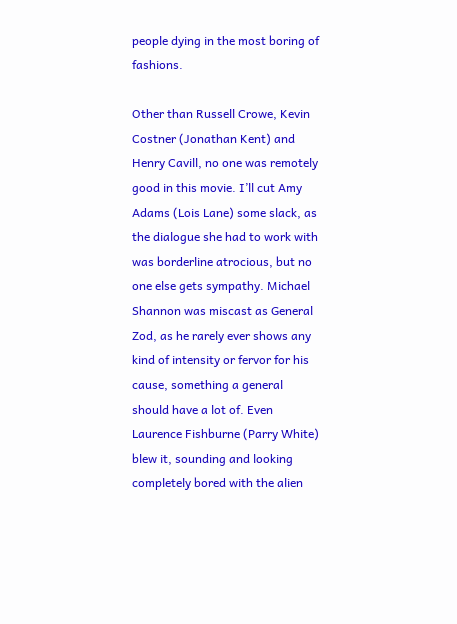people dying in the most boring of fashions.

Other than Russell Crowe, Kevin Costner (Jonathan Kent) and Henry Cavill, no one was remotely good in this movie. I’ll cut Amy Adams (Lois Lane) some slack, as the dialogue she had to work with was borderline atrocious, but no one else gets sympathy. Michael Shannon was miscast as General Zod, as he rarely ever shows any kind of intensity or fervor for his cause, something a general should have a lot of. Even Laurence Fishburne (Parry White) blew it, sounding and looking completely bored with the alien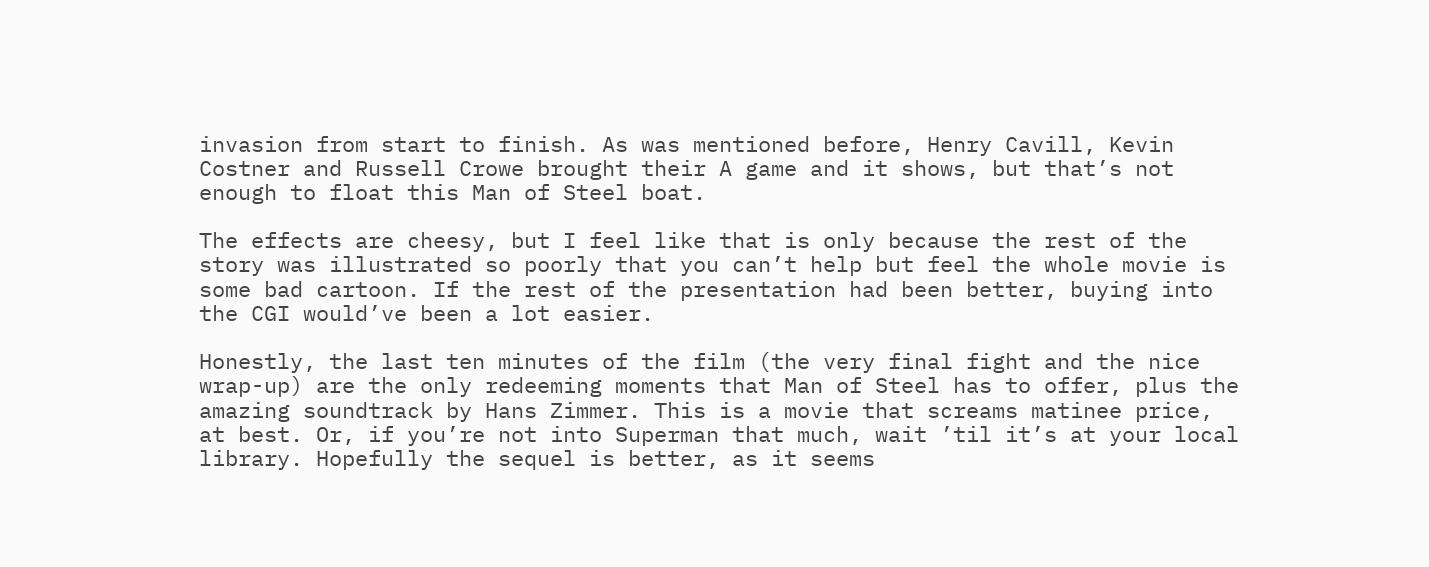invasion from start to finish. As was mentioned before, Henry Cavill, Kevin Costner and Russell Crowe brought their A game and it shows, but that’s not enough to float this Man of Steel boat.

The effects are cheesy, but I feel like that is only because the rest of the story was illustrated so poorly that you can’t help but feel the whole movie is some bad cartoon. If the rest of the presentation had been better, buying into the CGI would’ve been a lot easier.

Honestly, the last ten minutes of the film (the very final fight and the nice wrap-up) are the only redeeming moments that Man of Steel has to offer, plus the amazing soundtrack by Hans Zimmer. This is a movie that screams matinee price, at best. Or, if you’re not into Superman that much, wait ’til it’s at your local library. Hopefully the sequel is better, as it seems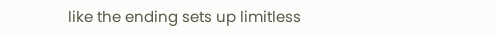like the ending sets up limitless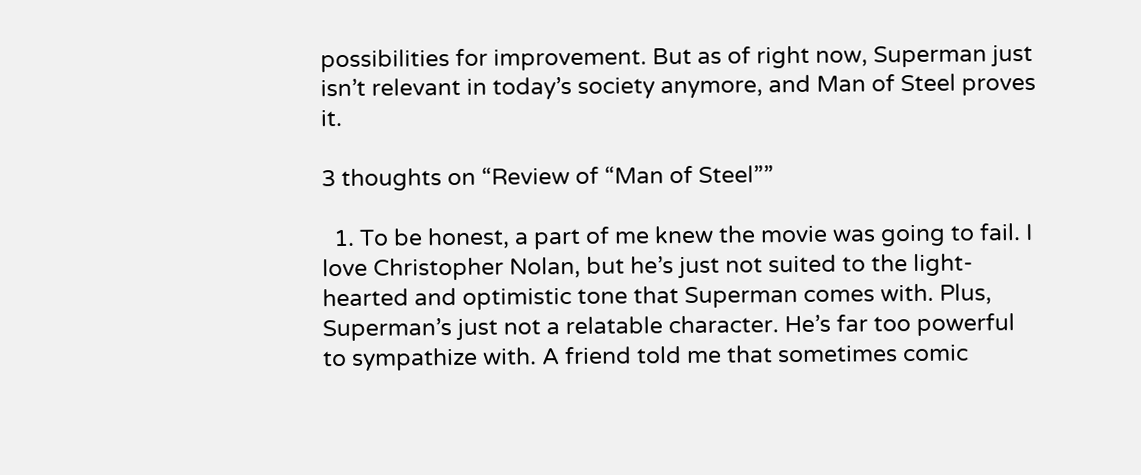possibilities for improvement. But as of right now, Superman just isn’t relevant in today’s society anymore, and Man of Steel proves it.

3 thoughts on “Review of “Man of Steel””

  1. To be honest, a part of me knew the movie was going to fail. I love Christopher Nolan, but he’s just not suited to the light-hearted and optimistic tone that Superman comes with. Plus, Superman’s just not a relatable character. He’s far too powerful to sympathize with. A friend told me that sometimes comic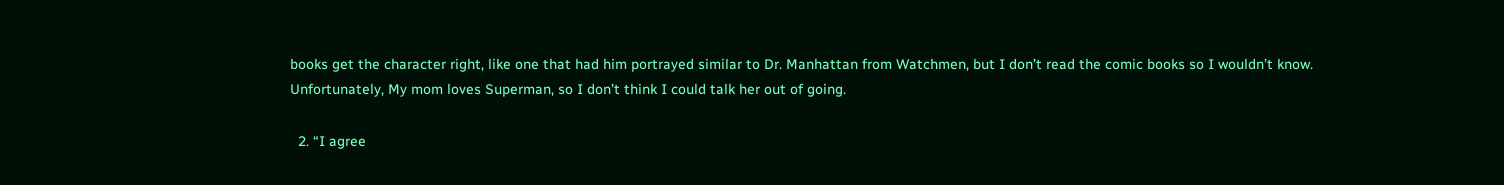books get the character right, like one that had him portrayed similar to Dr. Manhattan from Watchmen, but I don’t read the comic books so I wouldn’t know. Unfortunately, My mom loves Superman, so I don’t think I could talk her out of going.

  2. “I agree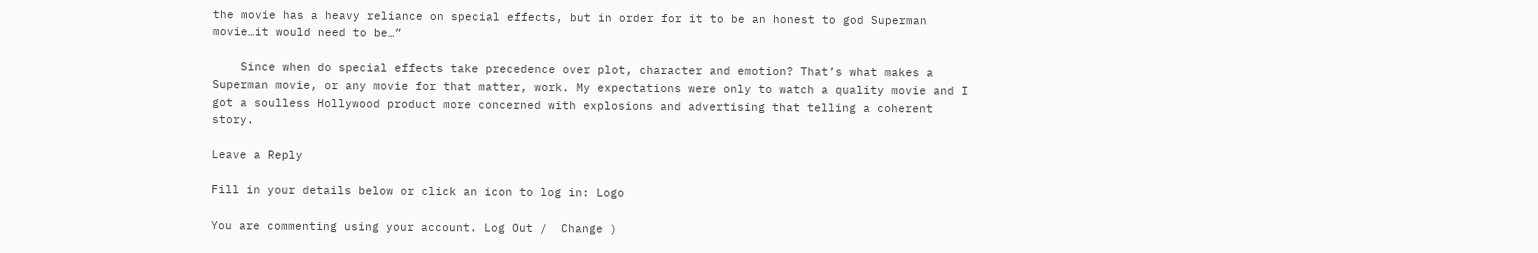the movie has a heavy reliance on special effects, but in order for it to be an honest to god Superman movie…it would need to be…”

    Since when do special effects take precedence over plot, character and emotion? That’s what makes a Superman movie, or any movie for that matter, work. My expectations were only to watch a quality movie and I got a soulless Hollywood product more concerned with explosions and advertising that telling a coherent story.

Leave a Reply

Fill in your details below or click an icon to log in: Logo

You are commenting using your account. Log Out /  Change )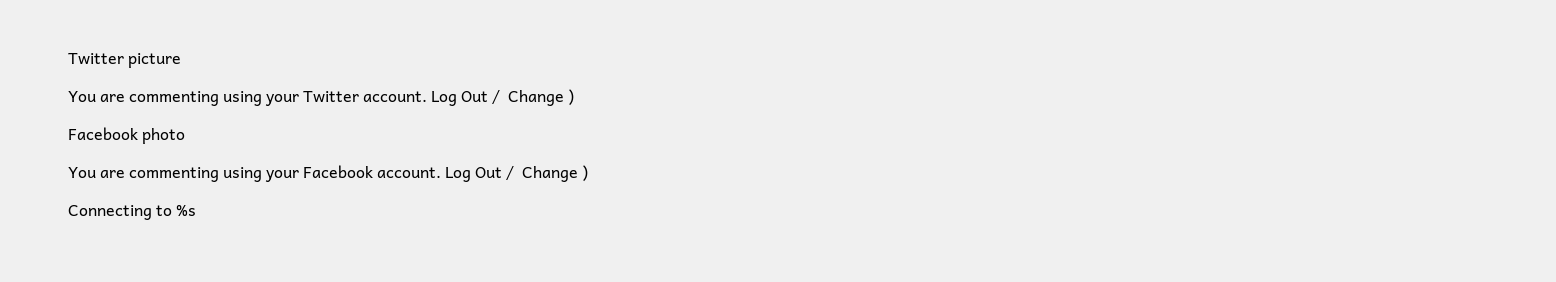Twitter picture

You are commenting using your Twitter account. Log Out /  Change )

Facebook photo

You are commenting using your Facebook account. Log Out /  Change )

Connecting to %s